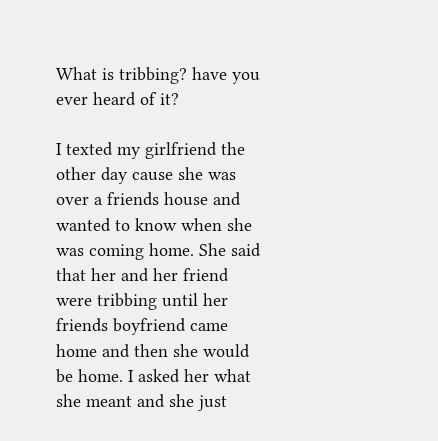What is tribbing? have you ever heard of it?

I texted my girlfriend the other day cause she was over a friends house and wanted to know when she was coming home. She said that her and her friend were tribbing until her friends boyfriend came home and then she would be home. I asked her what she meant and she just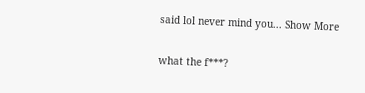said lol never mind you... Show More

what the f***?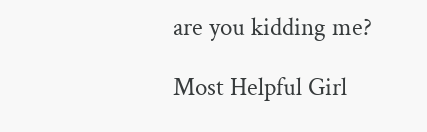are you kidding me?

Most Helpful Girl